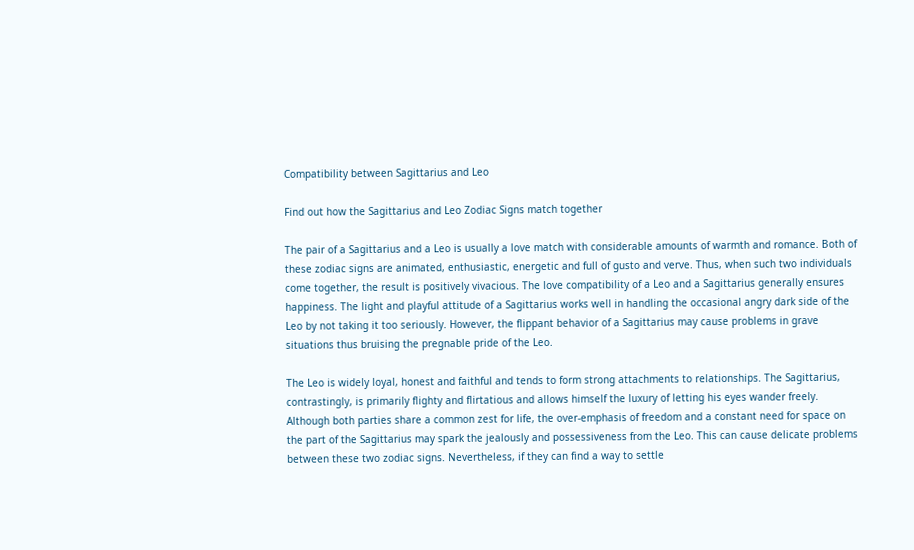Compatibility between Sagittarius and Leo

Find out how the Sagittarius and Leo Zodiac Signs match together

The pair of a Sagittarius and a Leo is usually a love match with considerable amounts of warmth and romance. Both of these zodiac signs are animated, enthusiastic, energetic and full of gusto and verve. Thus, when such two individuals come together, the result is positively vivacious. The love compatibility of a Leo and a Sagittarius generally ensures happiness. The light and playful attitude of a Sagittarius works well in handling the occasional angry dark side of the Leo by not taking it too seriously. However, the flippant behavior of a Sagittarius may cause problems in grave situations thus bruising the pregnable pride of the Leo.

The Leo is widely loyal, honest and faithful and tends to form strong attachments to relationships. The Sagittarius, contrastingly, is primarily flighty and flirtatious and allows himself the luxury of letting his eyes wander freely. Although both parties share a common zest for life, the over-emphasis of freedom and a constant need for space on the part of the Sagittarius may spark the jealously and possessiveness from the Leo. This can cause delicate problems between these two zodiac signs. Nevertheless, if they can find a way to settle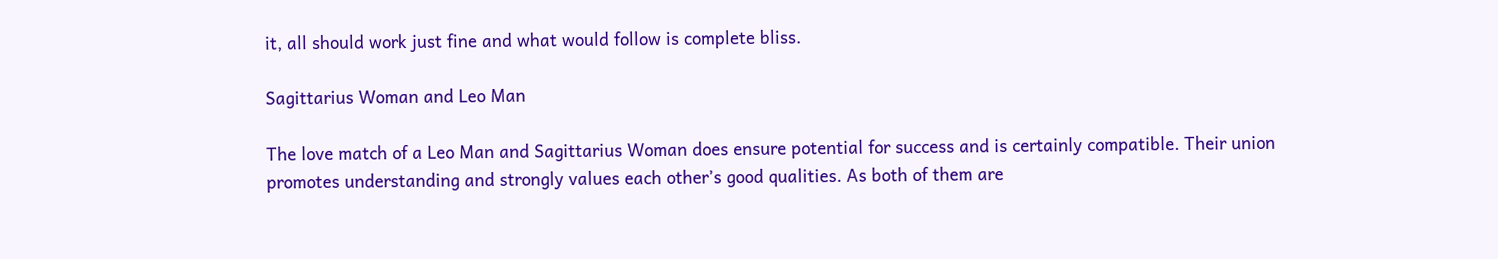it, all should work just fine and what would follow is complete bliss.

Sagittarius Woman and Leo Man

The love match of a Leo Man and Sagittarius Woman does ensure potential for success and is certainly compatible. Their union promotes understanding and strongly values each other’s good qualities. As both of them are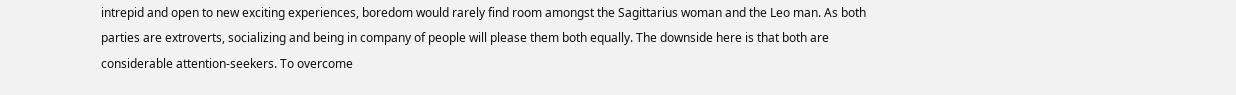intrepid and open to new exciting experiences, boredom would rarely find room amongst the Sagittarius woman and the Leo man. As both parties are extroverts, socializing and being in company of people will please them both equally. The downside here is that both are considerable attention-seekers. To overcome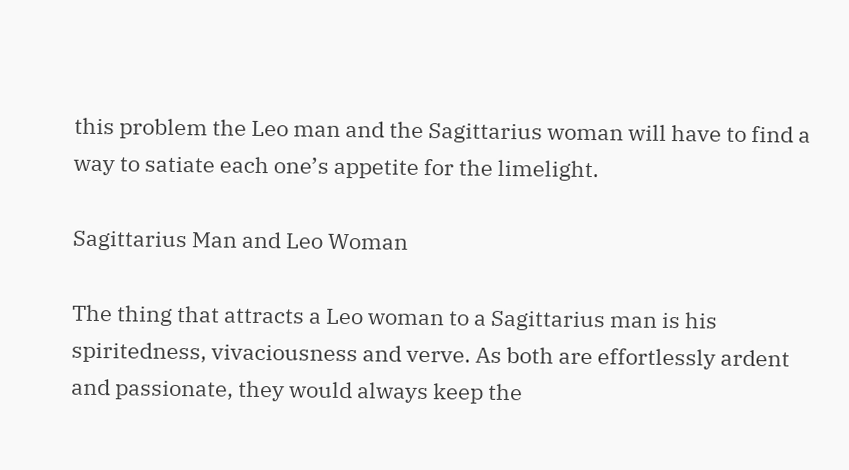this problem the Leo man and the Sagittarius woman will have to find a way to satiate each one’s appetite for the limelight.

Sagittarius Man and Leo Woman

The thing that attracts a Leo woman to a Sagittarius man is his spiritedness, vivaciousness and verve. As both are effortlessly ardent and passionate, they would always keep the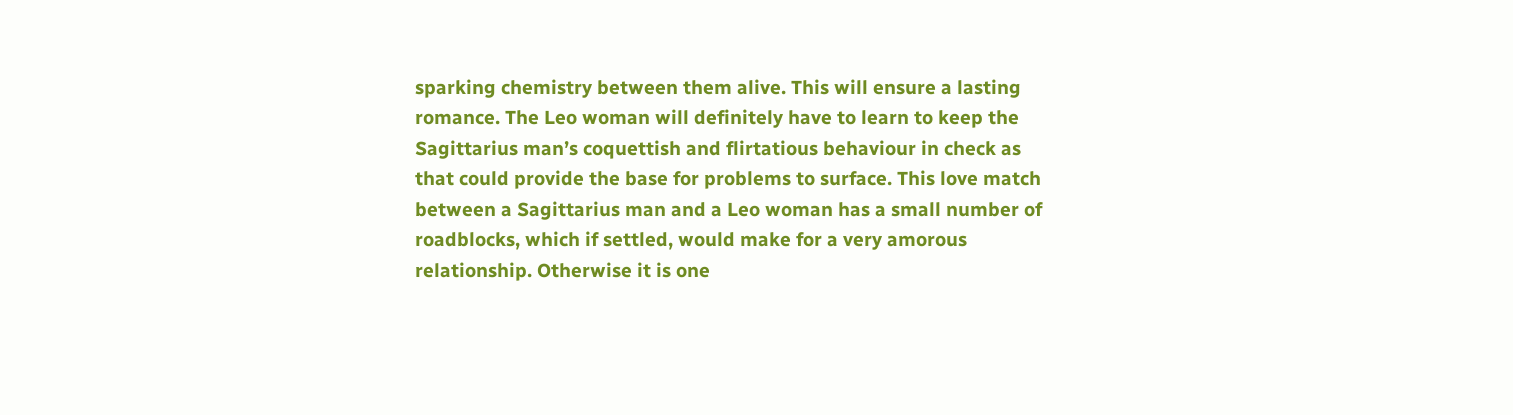sparking chemistry between them alive. This will ensure a lasting romance. The Leo woman will definitely have to learn to keep the Sagittarius man’s coquettish and flirtatious behaviour in check as that could provide the base for problems to surface. This love match between a Sagittarius man and a Leo woman has a small number of roadblocks, which if settled, would make for a very amorous relationship. Otherwise it is one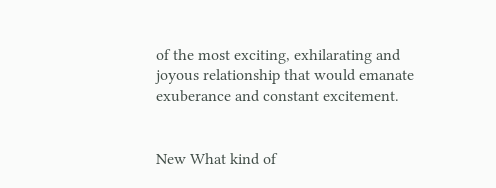of the most exciting, exhilarating and joyous relationship that would emanate exuberance and constant excitement.


New What kind of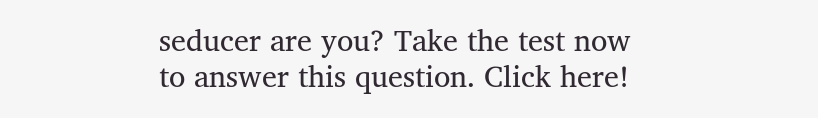seducer are you? Take the test now to answer this question. Click here!